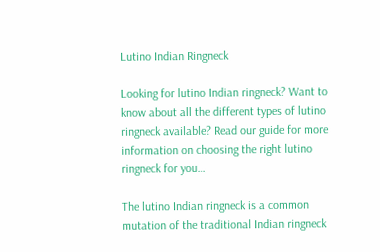Lutino Indian Ringneck

Looking for lutino Indian ringneck? Want to know about all the different types of lutino ringneck available? Read our guide for more information on choosing the right lutino ringneck for you…

The lutino Indian ringneck is a common mutation of the traditional Indian ringneck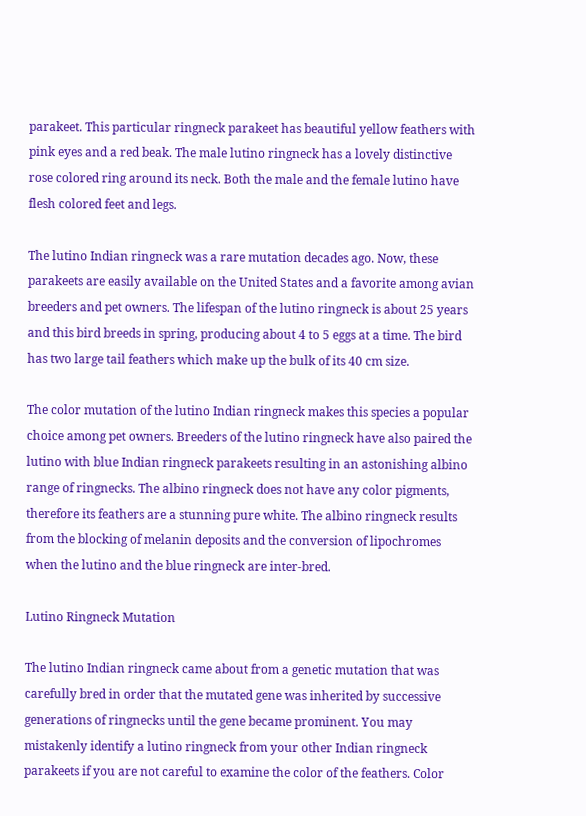parakeet. This particular ringneck parakeet has beautiful yellow feathers with pink eyes and a red beak. The male lutino ringneck has a lovely distinctive rose colored ring around its neck. Both the male and the female lutino have flesh colored feet and legs.

The lutino Indian ringneck was a rare mutation decades ago. Now, these parakeets are easily available on the United States and a favorite among avian breeders and pet owners. The lifespan of the lutino ringneck is about 25 years and this bird breeds in spring, producing about 4 to 5 eggs at a time. The bird has two large tail feathers which make up the bulk of its 40 cm size.

The color mutation of the lutino Indian ringneck makes this species a popular choice among pet owners. Breeders of the lutino ringneck have also paired the lutino with blue Indian ringneck parakeets resulting in an astonishing albino range of ringnecks. The albino ringneck does not have any color pigments, therefore its feathers are a stunning pure white. The albino ringneck results from the blocking of melanin deposits and the conversion of lipochromes when the lutino and the blue ringneck are inter-bred.

Lutino Ringneck Mutation

The lutino Indian ringneck came about from a genetic mutation that was carefully bred in order that the mutated gene was inherited by successive generations of ringnecks until the gene became prominent. You may mistakenly identify a lutino ringneck from your other Indian ringneck parakeets if you are not careful to examine the color of the feathers. Color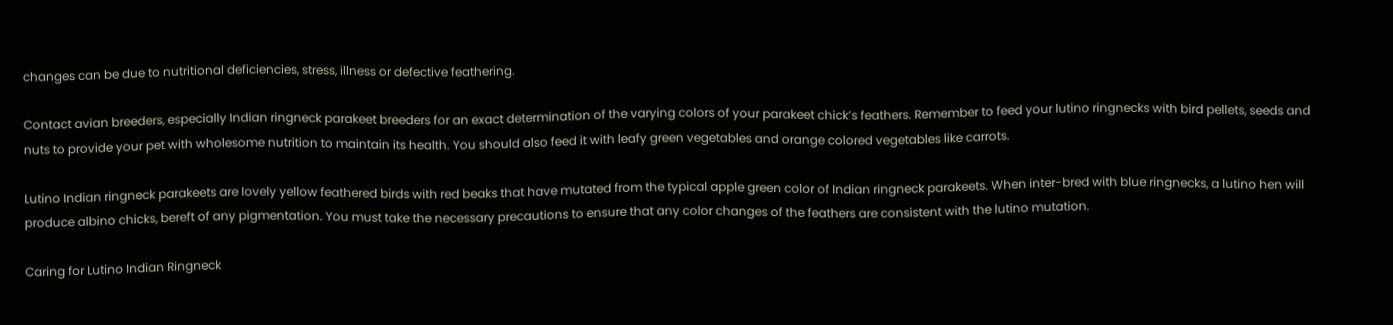changes can be due to nutritional deficiencies, stress, illness or defective feathering.

Contact avian breeders, especially Indian ringneck parakeet breeders for an exact determination of the varying colors of your parakeet chick’s feathers. Remember to feed your lutino ringnecks with bird pellets, seeds and nuts to provide your pet with wholesome nutrition to maintain its health. You should also feed it with leafy green vegetables and orange colored vegetables like carrots.

Lutino Indian ringneck parakeets are lovely yellow feathered birds with red beaks that have mutated from the typical apple green color of Indian ringneck parakeets. When inter-bred with blue ringnecks, a lutino hen will produce albino chicks, bereft of any pigmentation. You must take the necessary precautions to ensure that any color changes of the feathers are consistent with the lutino mutation.

Caring for Lutino Indian Ringneck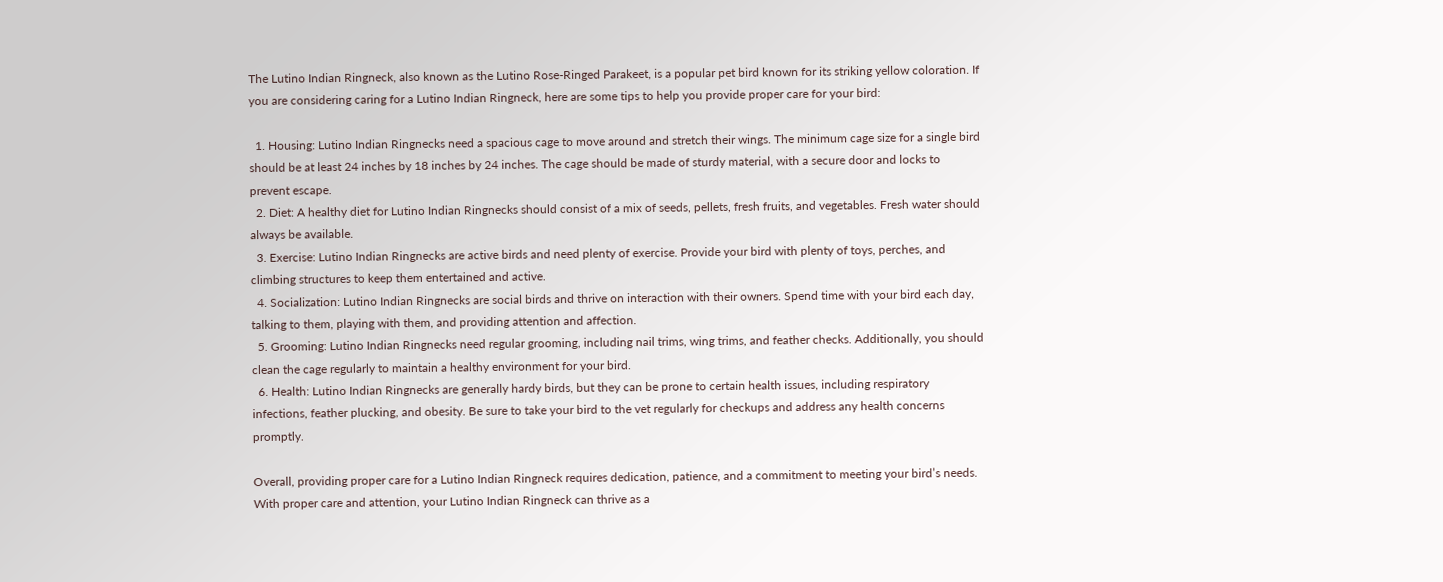The Lutino Indian Ringneck, also known as the Lutino Rose-Ringed Parakeet, is a popular pet bird known for its striking yellow coloration. If you are considering caring for a Lutino Indian Ringneck, here are some tips to help you provide proper care for your bird:

  1. Housing: Lutino Indian Ringnecks need a spacious cage to move around and stretch their wings. The minimum cage size for a single bird should be at least 24 inches by 18 inches by 24 inches. The cage should be made of sturdy material, with a secure door and locks to prevent escape.
  2. Diet: A healthy diet for Lutino Indian Ringnecks should consist of a mix of seeds, pellets, fresh fruits, and vegetables. Fresh water should always be available.
  3. Exercise: Lutino Indian Ringnecks are active birds and need plenty of exercise. Provide your bird with plenty of toys, perches, and climbing structures to keep them entertained and active.
  4. Socialization: Lutino Indian Ringnecks are social birds and thrive on interaction with their owners. Spend time with your bird each day, talking to them, playing with them, and providing attention and affection.
  5. Grooming: Lutino Indian Ringnecks need regular grooming, including nail trims, wing trims, and feather checks. Additionally, you should clean the cage regularly to maintain a healthy environment for your bird.
  6. Health: Lutino Indian Ringnecks are generally hardy birds, but they can be prone to certain health issues, including respiratory infections, feather plucking, and obesity. Be sure to take your bird to the vet regularly for checkups and address any health concerns promptly.

Overall, providing proper care for a Lutino Indian Ringneck requires dedication, patience, and a commitment to meeting your bird’s needs. With proper care and attention, your Lutino Indian Ringneck can thrive as a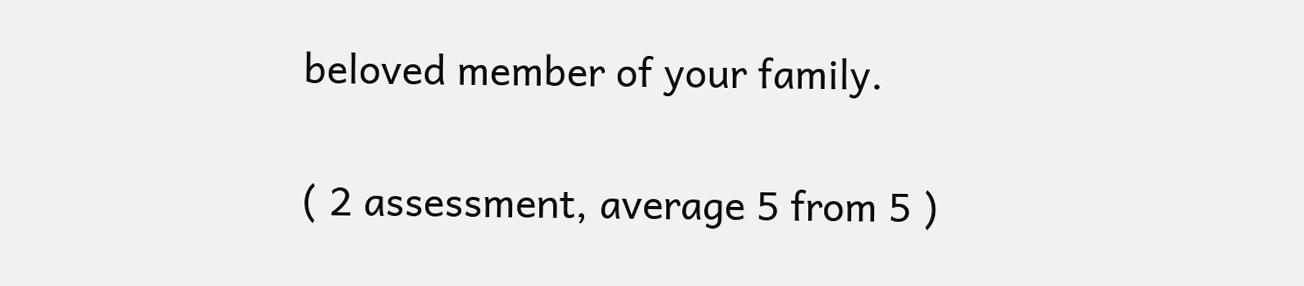beloved member of your family.

( 2 assessment, average 5 from 5 )